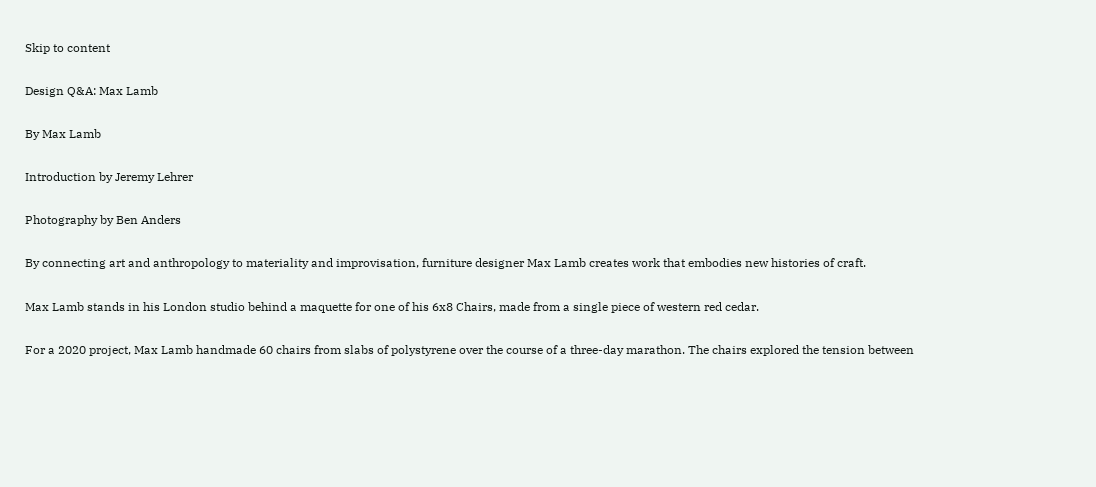Skip to content

Design Q&A: Max Lamb

By Max Lamb

Introduction by Jeremy Lehrer

Photography by Ben Anders

By connecting art and anthropology to materiality and improvisation, furniture designer Max Lamb creates work that embodies new histories of craft.

Max Lamb stands in his London studio behind a maquette for one of his 6x8 Chairs, made from a single piece of western red cedar.

For a 2020 project, Max Lamb handmade 60 chairs from slabs of polystyrene over the course of a three-day marathon. The chairs explored the tension between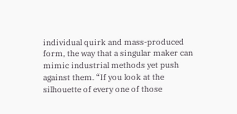individual quirk and mass-produced form, the way that a singular maker can mimic industrial methods yet push against them. “If you look at the silhouette of every one of those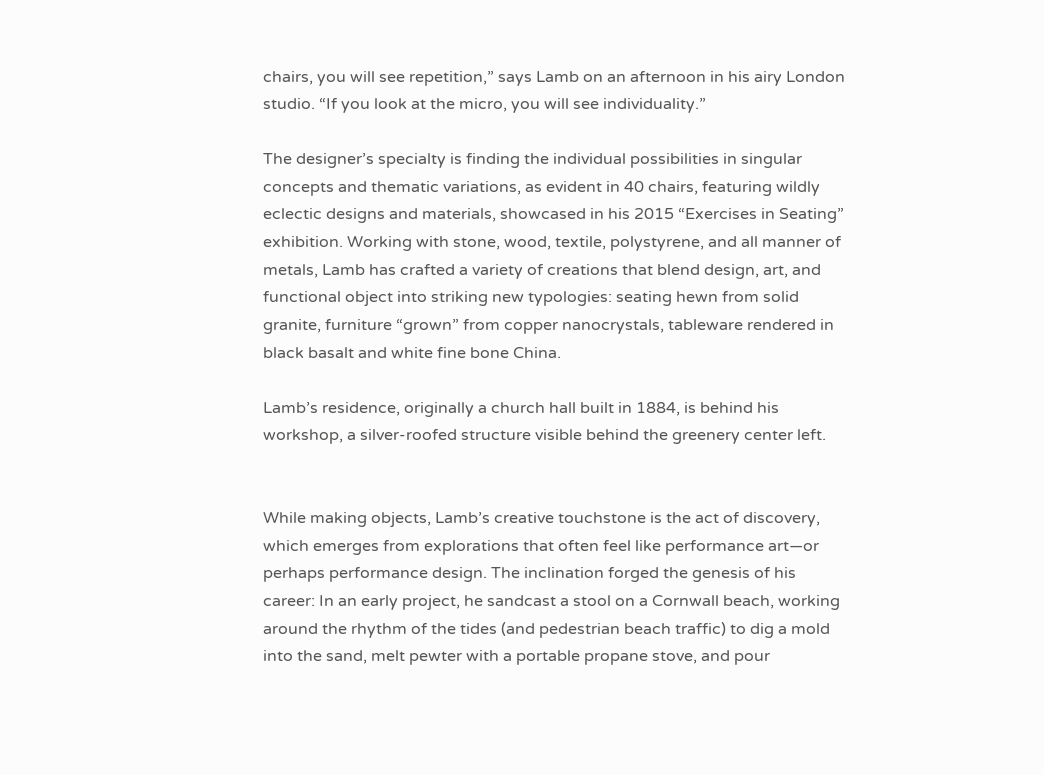chairs, you will see repetition,” says Lamb on an afternoon in his airy London studio. “If you look at the micro, you will see individuality.”

The designer’s specialty is finding the individual possibilities in singular concepts and thematic variations, as evident in 40 chairs, featuring wildly eclectic designs and materials, showcased in his 2015 “Exercises in Seating” exhibition. Working with stone, wood, textile, polystyrene, and all manner of metals, Lamb has crafted a variety of creations that blend design, art, and functional object into striking new typologies: seating hewn from solid granite, furniture “grown” from copper nanocrystals, tableware rendered in black basalt and white fine bone China.

Lamb’s residence, originally a church hall built in 1884, is behind his workshop, a silver-roofed structure visible behind the greenery center left.


While making objects, Lamb’s creative touchstone is the act of discovery, which emerges from explorations that often feel like performance art—or perhaps performance design. The inclination forged the genesis of his career: In an early project, he sandcast a stool on a Cornwall beach, working around the rhythm of the tides (and pedestrian beach traffic) to dig a mold into the sand, melt pewter with a portable propane stove, and pour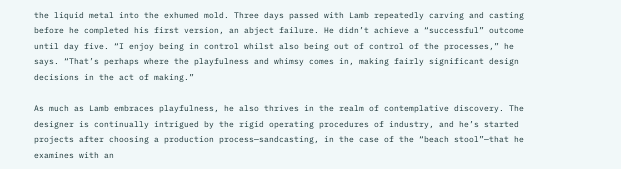the liquid metal into the exhumed mold. Three days passed with Lamb repeatedly carving and casting before he completed his first version, an abject failure. He didn’t achieve a “successful” outcome until day five. “I enjoy being in control whilst also being out of control of the processes,” he says. “That’s perhaps where the playfulness and whimsy comes in, making fairly significant design decisions in the act of making.”

As much as Lamb embraces playfulness, he also thrives in the realm of contemplative discovery. The designer is continually intrigued by the rigid operating procedures of industry, and he’s started projects after choosing a production process—sandcasting, in the case of the “beach stool”—that he examines with an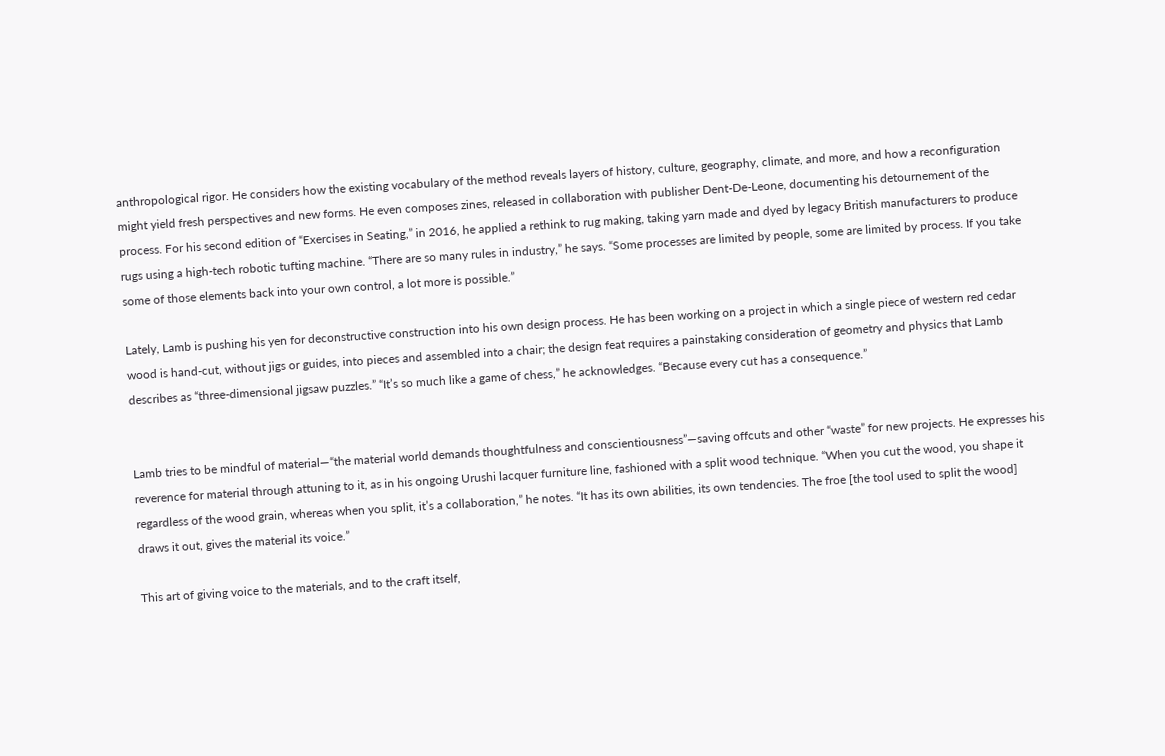anthropological rigor. He considers how the existing vocabulary of the method reveals layers of history, culture, geography, climate, and more, and how a reconfiguration might yield fresh perspectives and new forms. He even composes zines, released in collaboration with publisher Dent-De-Leone, documenting his detournement of the process. For his second edition of “Exercises in Seating,” in 2016, he applied a rethink to rug making, taking yarn made and dyed by legacy British manufacturers to produce rugs using a high-tech robotic tufting machine. “There are so many rules in industry,” he says. “Some processes are limited by people, some are limited by process. If you take some of those elements back into your own control, a lot more is possible.”

Lately, Lamb is pushing his yen for deconstructive construction into his own design process. He has been working on a project in which a single piece of western red cedar wood is hand-cut, without jigs or guides, into pieces and assembled into a chair; the design feat requires a painstaking consideration of geometry and physics that Lamb describes as “three-dimensional jigsaw puzzles.” “It’s so much like a game of chess,” he acknowledges. “Because every cut has a consequence.”


Lamb tries to be mindful of material—“the material world demands thoughtfulness and conscientiousness”—saving offcuts and other “waste” for new projects. He expresses his reverence for material through attuning to it, as in his ongoing Urushi lacquer furniture line, fashioned with a split wood technique. “When you cut the wood, you shape it regardless of the wood grain, whereas when you split, it’s a collaboration,” he notes. “It has its own abilities, its own tendencies. The froe [the tool used to split the wood] draws it out, gives the material its voice.”

This art of giving voice to the materials, and to the craft itself,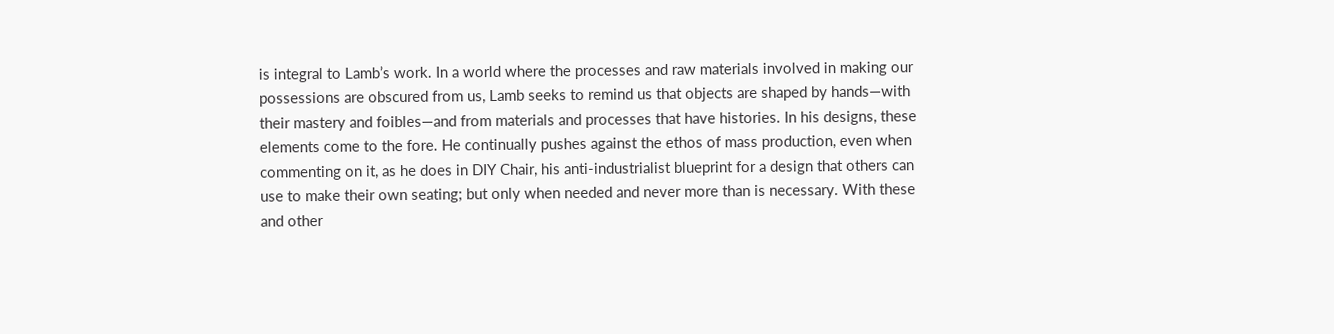is integral to Lamb’s work. In a world where the processes and raw materials involved in making our possessions are obscured from us, Lamb seeks to remind us that objects are shaped by hands—with their mastery and foibles—and from materials and processes that have histories. In his designs, these elements come to the fore. He continually pushes against the ethos of mass production, even when commenting on it, as he does in DIY Chair, his anti-industrialist blueprint for a design that others can use to make their own seating; but only when needed and never more than is necessary. With these and other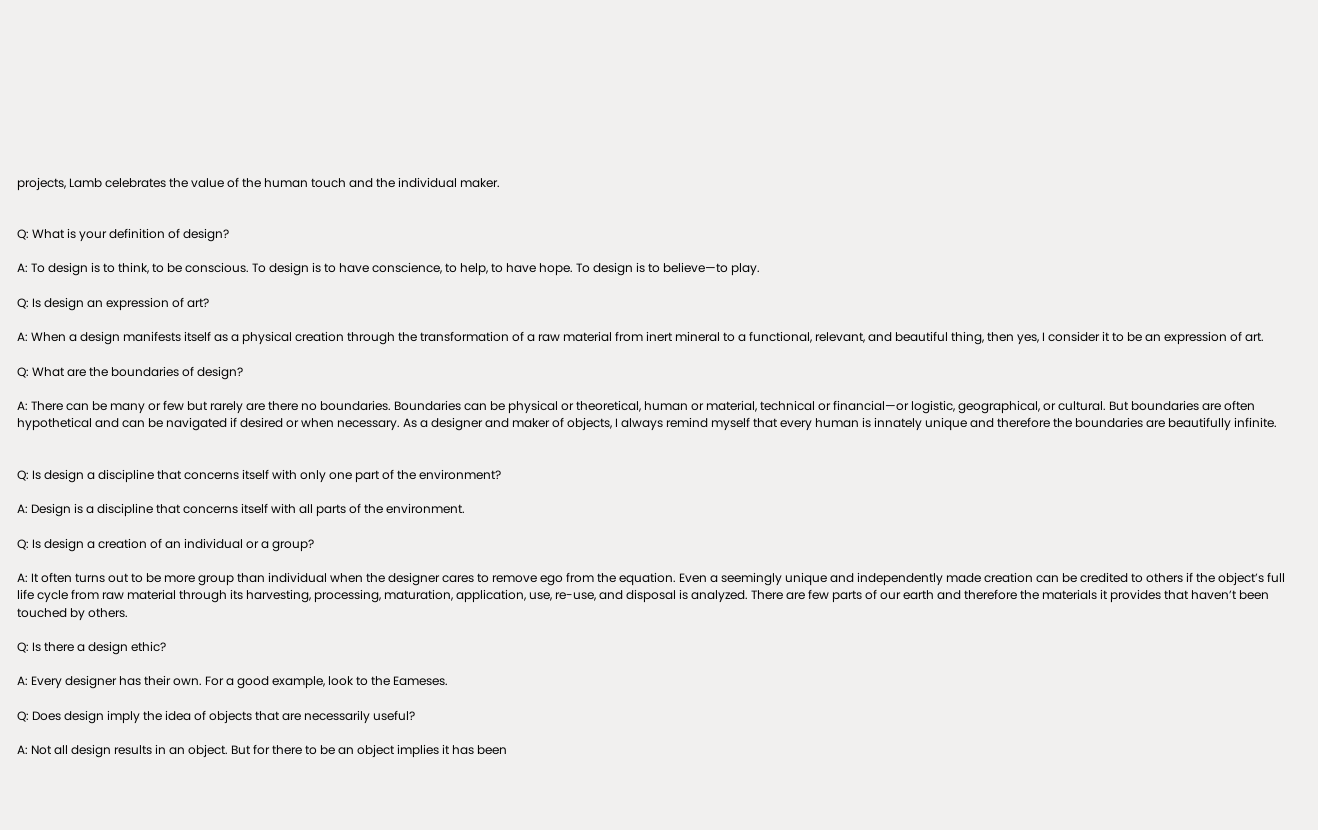projects, Lamb celebrates the value of the human touch and the individual maker.


Q: What is your definition of design?

A: To design is to think, to be conscious. To design is to have conscience, to help, to have hope. To design is to believe—to play.

Q: Is design an expression of art?

A: When a design manifests itself as a physical creation through the transformation of a raw material from inert mineral to a functional, relevant, and beautiful thing, then yes, I consider it to be an expression of art.

Q: What are the boundaries of design?

A: There can be many or few but rarely are there no boundaries. Boundaries can be physical or theoretical, human or material, technical or financial—or logistic, geographical, or cultural. But boundaries are often hypothetical and can be navigated if desired or when necessary. As a designer and maker of objects, I always remind myself that every human is innately unique and therefore the boundaries are beautifully infinite.


Q: Is design a discipline that concerns itself with only one part of the environment?

A: Design is a discipline that concerns itself with all parts of the environment.

Q: Is design a creation of an individual or a group?

A: It often turns out to be more group than individual when the designer cares to remove ego from the equation. Even a seemingly unique and independently made creation can be credited to others if the object’s full life cycle from raw material through its harvesting, processing, maturation, application, use, re-use, and disposal is analyzed. There are few parts of our earth and therefore the materials it provides that haven’t been touched by others.

Q: Is there a design ethic?

A: Every designer has their own. For a good example, look to the Eameses.

Q: Does design imply the idea of objects that are necessarily useful?

A: Not all design results in an object. But for there to be an object implies it has been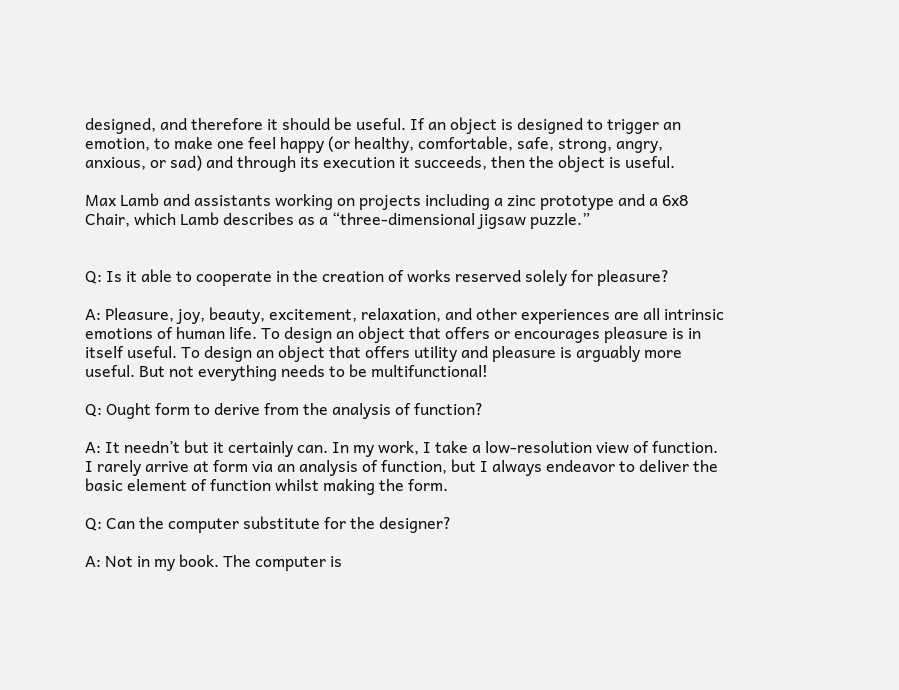designed, and therefore it should be useful. If an object is designed to trigger an emotion, to make one feel happy (or healthy, comfortable, safe, strong, angry, anxious, or sad) and through its execution it succeeds, then the object is useful.

Max Lamb and assistants working on projects including a zinc prototype and a 6x8 Chair, which Lamb describes as a “three-dimensional jigsaw puzzle.”


Q: Is it able to cooperate in the creation of works reserved solely for pleasure?

A: Pleasure, joy, beauty, excitement, relaxation, and other experiences are all intrinsic emotions of human life. To design an object that offers or encourages pleasure is in itself useful. To design an object that offers utility and pleasure is arguably more useful. But not everything needs to be multifunctional!

Q: Ought form to derive from the analysis of function?

A: It needn’t but it certainly can. In my work, I take a low-resolution view of function. I rarely arrive at form via an analysis of function, but I always endeavor to deliver the basic element of function whilst making the form.

Q: Can the computer substitute for the designer?

A: Not in my book. The computer is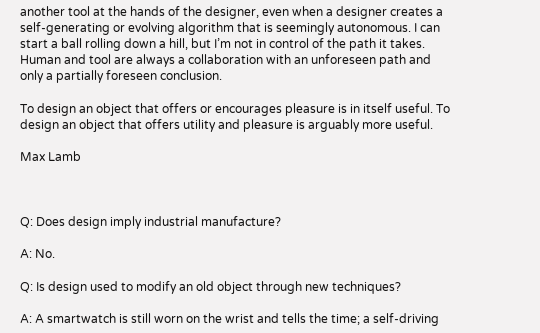another tool at the hands of the designer, even when a designer creates a self-generating or evolving algorithm that is seemingly autonomous. I can start a ball rolling down a hill, but I’m not in control of the path it takes. Human and tool are always a collaboration with an unforeseen path and only a partially foreseen conclusion.

To design an object that offers or encourages pleasure is in itself useful. To design an object that offers utility and pleasure is arguably more useful.

Max Lamb



Q: Does design imply industrial manufacture?

A: No.

Q: Is design used to modify an old object through new techniques?

A: A smartwatch is still worn on the wrist and tells the time; a self-driving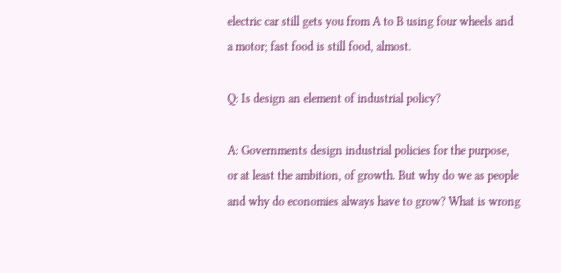electric car still gets you from A to B using four wheels and a motor; fast food is still food, almost.

Q: Is design an element of industrial policy?

A: Governments design industrial policies for the purpose, or at least the ambition, of growth. But why do we as people and why do economies always have to grow? What is wrong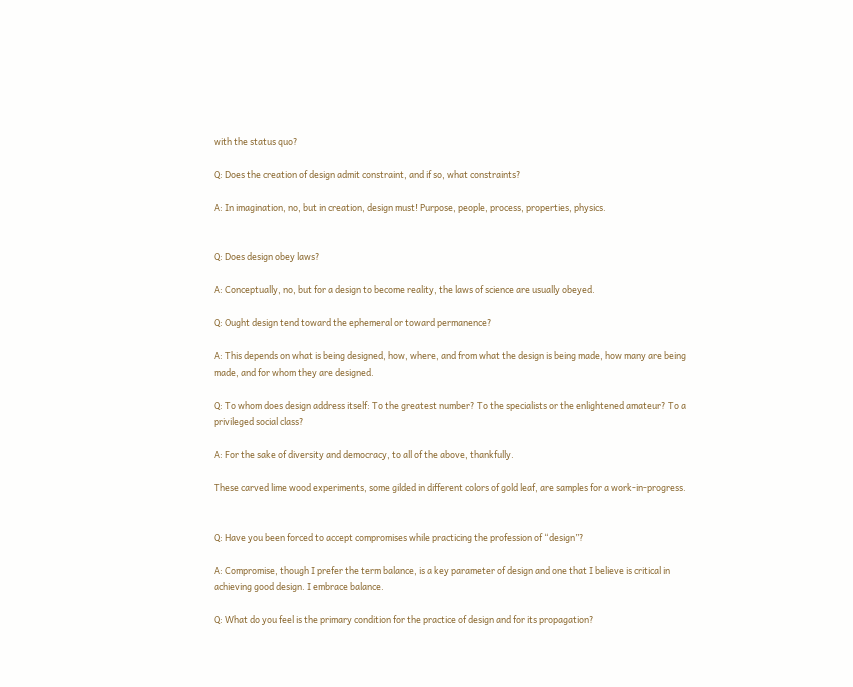with the status quo?

Q: Does the creation of design admit constraint, and if so, what constraints?

A: In imagination, no, but in creation, design must! Purpose, people, process, properties, physics.


Q: Does design obey laws?

A: Conceptually, no, but for a design to become reality, the laws of science are usually obeyed.

Q: Ought design tend toward the ephemeral or toward permanence?

A: This depends on what is being designed, how, where, and from what the design is being made, how many are being made, and for whom they are designed.

Q: To whom does design address itself: To the greatest number? To the specialists or the enlightened amateur? To a privileged social class?

A: For the sake of diversity and democracy, to all of the above, thankfully.

These carved lime wood experiments, some gilded in different colors of gold leaf, are samples for a work-in-progress.


Q: Have you been forced to accept compromises while practicing the profession of “design”?

A: Compromise, though I prefer the term balance, is a key parameter of design and one that I believe is critical in achieving good design. I embrace balance.

Q: What do you feel is the primary condition for the practice of design and for its propagation?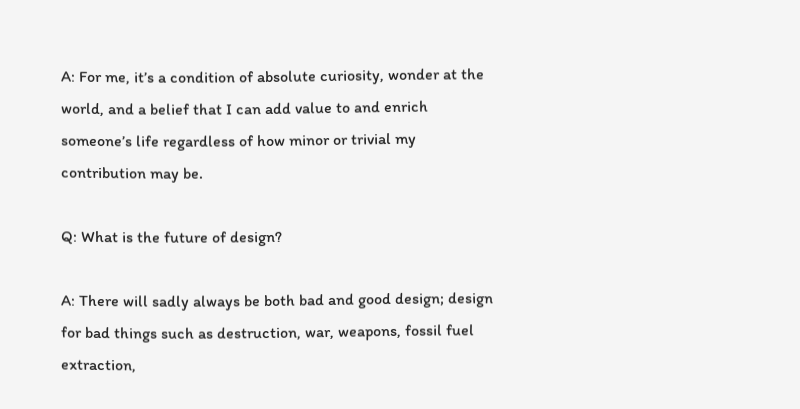A: For me, it’s a condition of absolute curiosity, wonder at the world, and a belief that I can add value to and enrich someone’s life regardless of how minor or trivial my contribution may be.

Q: What is the future of design?

A: There will sadly always be both bad and good design; design for bad things such as destruction, war, weapons, fossil fuel extraction,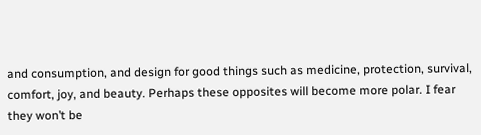and consumption, and design for good things such as medicine, protection, survival, comfort, joy, and beauty. Perhaps these opposites will become more polar. I fear they won’t be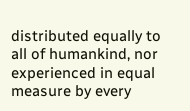distributed equally to all of humankind, nor experienced in equal measure by every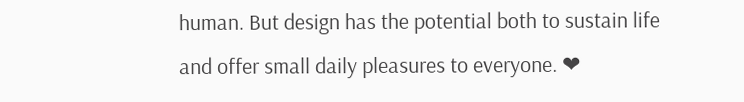human. But design has the potential both to sustain life and offer small daily pleasures to everyone. ❤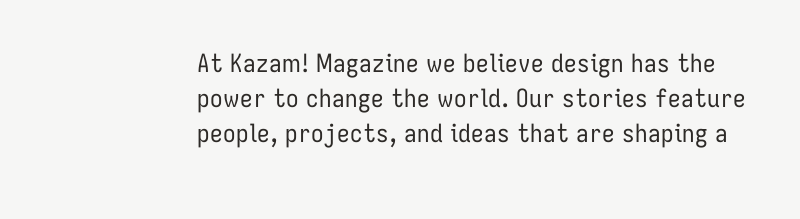At Kazam! Magazine we believe design has the power to change the world. Our stories feature people, projects, and ideas that are shaping a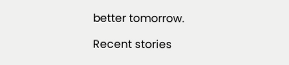better tomorrow.

Recent stories